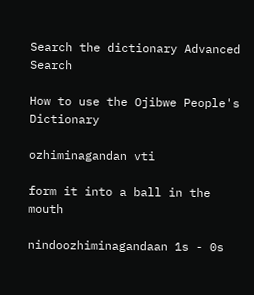Search the dictionary Advanced Search

How to use the Ojibwe People's Dictionary

ozhiminagandan vti

form it into a ball in the mouth

nindoozhiminagandaan 1s - 0s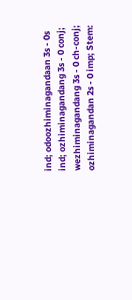ind; odoozhiminagandaan 3s - 0s ind; ozhiminagandang 3s - 0 conj; wezhiminagandang 3s - 0 ch-conj; ozhiminagandan 2s - 0 imp; Stem: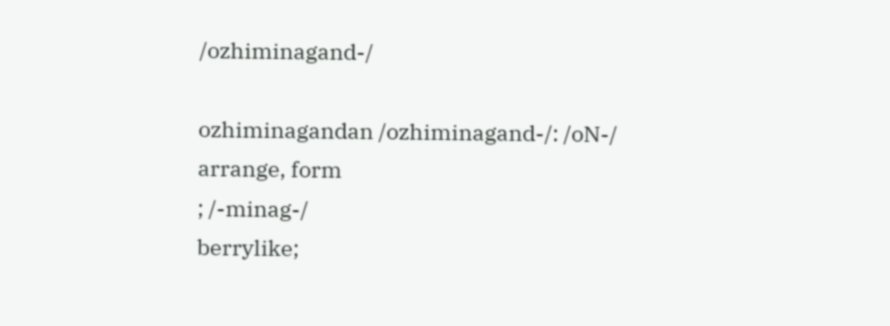/ozhiminagand-/

ozhiminagandan /ozhiminagand-/: /oN-/
arrange, form
; /-minag-/
berrylike;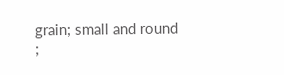grain; small and round
;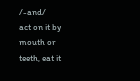/-and/
act on it by mouth or teeth, eat it